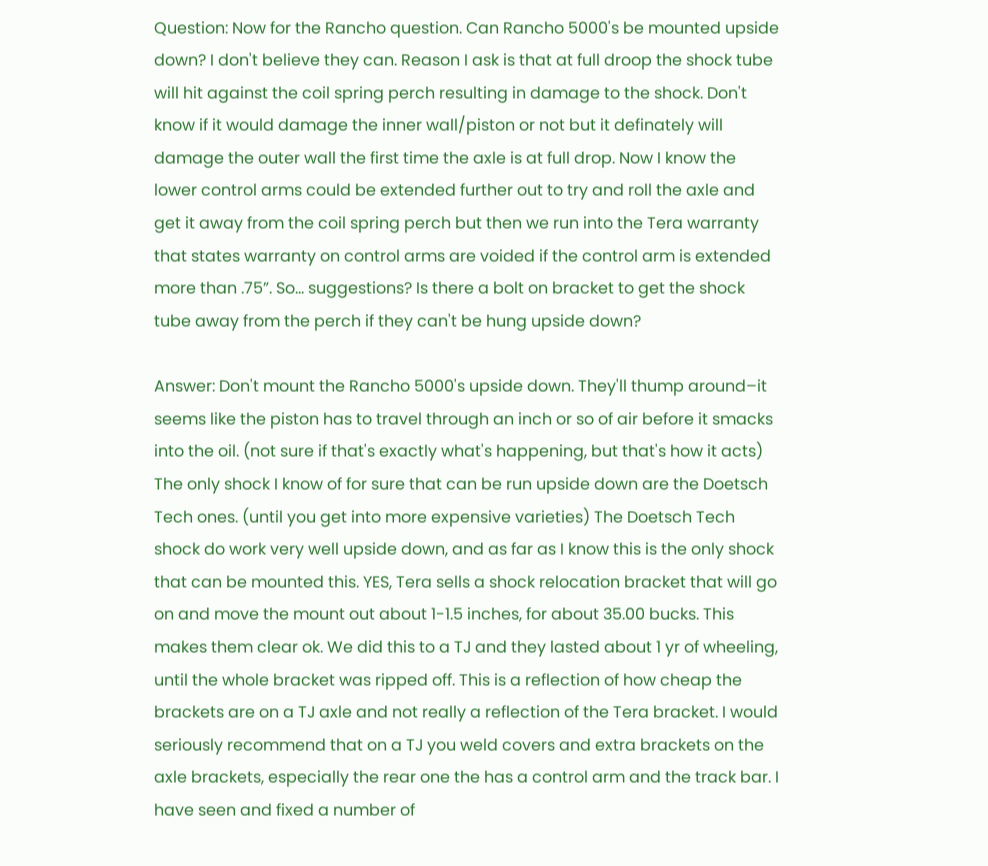Question: Now for the Rancho question. Can Rancho 5000's be mounted upside down? I don't believe they can. Reason I ask is that at full droop the shock tube will hit against the coil spring perch resulting in damage to the shock. Don't know if it would damage the inner wall/piston or not but it definately will damage the outer wall the first time the axle is at full drop. Now I know the lower control arms could be extended further out to try and roll the axle and get it away from the coil spring perch but then we run into the Tera warranty that states warranty on control arms are voided if the control arm is extended more than .75”. So… suggestions? Is there a bolt on bracket to get the shock tube away from the perch if they can't be hung upside down?

Answer: Don't mount the Rancho 5000's upside down. They'll thump around–it seems like the piston has to travel through an inch or so of air before it smacks into the oil. (not sure if that's exactly what's happening, but that's how it acts) The only shock I know of for sure that can be run upside down are the Doetsch Tech ones. (until you get into more expensive varieties) The Doetsch Tech shock do work very well upside down, and as far as I know this is the only shock that can be mounted this. YES, Tera sells a shock relocation bracket that will go on and move the mount out about 1-1.5 inches, for about 35.00 bucks. This makes them clear ok. We did this to a TJ and they lasted about 1 yr of wheeling, until the whole bracket was ripped off. This is a reflection of how cheap the brackets are on a TJ axle and not really a reflection of the Tera bracket. I would seriously recommend that on a TJ you weld covers and extra brackets on the axle brackets, especially the rear one the has a control arm and the track bar. I have seen and fixed a number of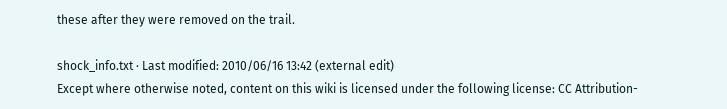these after they were removed on the trail.

shock_info.txt · Last modified: 2010/06/16 13:42 (external edit)
Except where otherwise noted, content on this wiki is licensed under the following license: CC Attribution-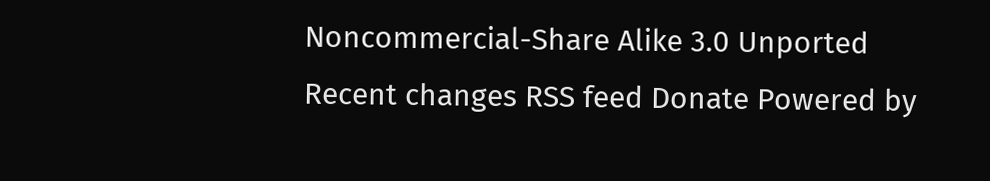Noncommercial-Share Alike 3.0 Unported
Recent changes RSS feed Donate Powered by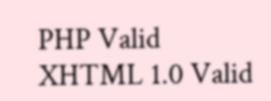PHP Valid XHTML 1.0 Valid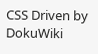CSS Driven by DokuWiki